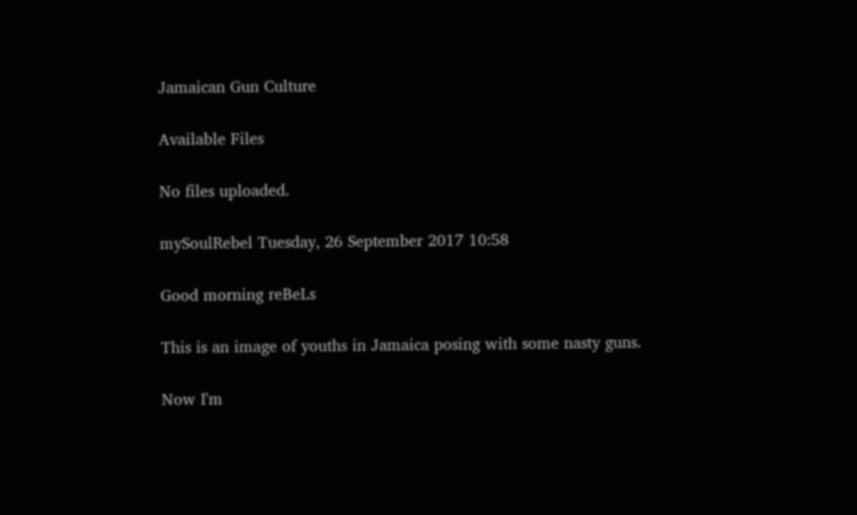Jamaican Gun Culture

Available Files

No files uploaded.

mySoulRebel Tuesday, 26 September 2017 10:58

Good morning reBeLs

This is an image of youths in Jamaica posing with some nasty guns.

Now I'm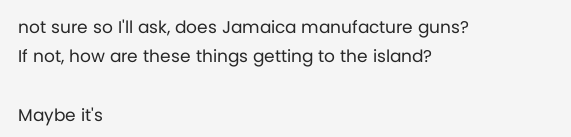not sure so I'll ask, does Jamaica manufacture guns? If not, how are these things getting to the island?

Maybe it's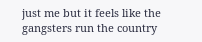just me but it feels like the gangsters run the country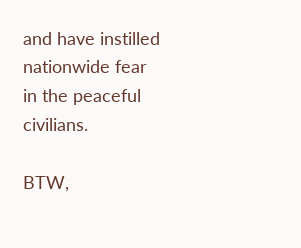and have instilled nationwide fear in the peaceful civilians.

BTW,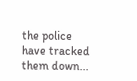the police have tracked them down...